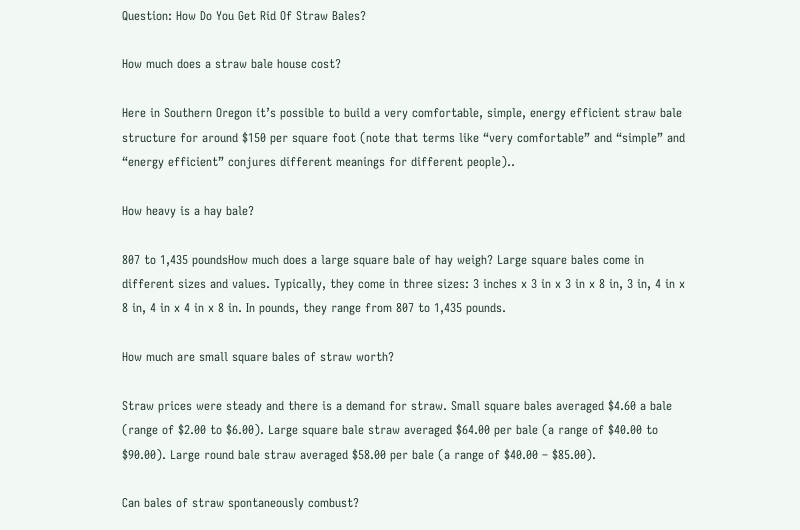Question: How Do You Get Rid Of Straw Bales?

How much does a straw bale house cost?

Here in Southern Oregon it’s possible to build a very comfortable, simple, energy efficient straw bale structure for around $150 per square foot (note that terms like “very comfortable” and “simple” and “energy efficient” conjures different meanings for different people)..

How heavy is a hay bale?

807 to 1,435 poundsHow much does a large square bale of hay weigh? Large square bales come in different sizes and values. Typically, they come in three sizes: 3 inches x 3 in x 3 in x 8 in, 3 in, 4 in x 8 in, 4 in x 4 in x 8 in. In pounds, they range from 807 to 1,435 pounds.

How much are small square bales of straw worth?

Straw prices were steady and there is a demand for straw. Small square bales averaged $4.60 a bale (range of $2.00 to $6.00). Large square bale straw averaged $64.00 per bale (a range of $40.00 to $90.00). Large round bale straw averaged $58.00 per bale (a range of $40.00 – $85.00).

Can bales of straw spontaneously combust?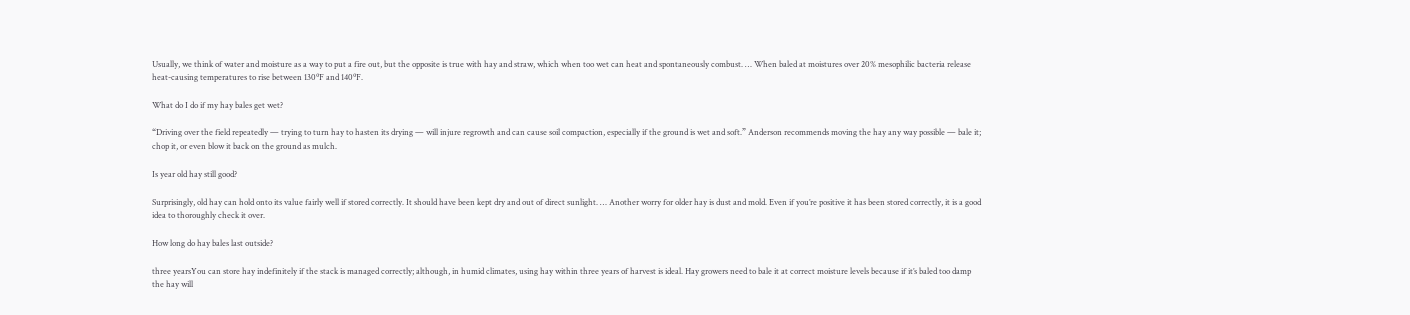Usually, we think of water and moisture as a way to put a fire out, but the opposite is true with hay and straw, which when too wet can heat and spontaneously combust. … When baled at moistures over 20% mesophilic bacteria release heat-causing temperatures to rise between 130⁰F and 140⁰F.

What do I do if my hay bales get wet?

“Driving over the field repeatedly — trying to turn hay to hasten its drying — will injure regrowth and can cause soil compaction, especially if the ground is wet and soft.” Anderson recommends moving the hay any way possible — bale it; chop it, or even blow it back on the ground as mulch.

Is year old hay still good?

Surprisingly, old hay can hold onto its value fairly well if stored correctly. It should have been kept dry and out of direct sunlight. … Another worry for older hay is dust and mold. Even if you’re positive it has been stored correctly, it is a good idea to thoroughly check it over.

How long do hay bales last outside?

three yearsYou can store hay indefinitely if the stack is managed correctly; although, in humid climates, using hay within three years of harvest is ideal. Hay growers need to bale it at correct moisture levels because if it’s baled too damp the hay will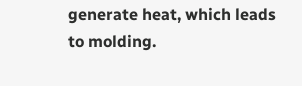generate heat, which leads to molding.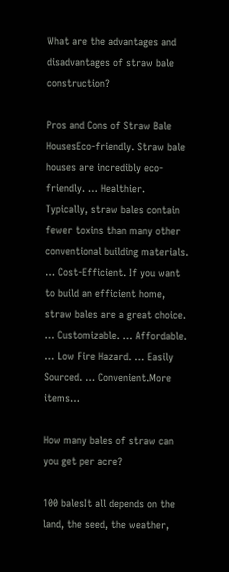What are the advantages and disadvantages of straw bale construction?

Pros and Cons of Straw Bale HousesEco-friendly. Straw bale houses are incredibly eco-friendly. … Healthier. Typically, straw bales contain fewer toxins than many other conventional building materials. … Cost-Efficient. If you want to build an efficient home, straw bales are a great choice. … Customizable. … Affordable. … Low Fire Hazard. … Easily Sourced. … Convenient.More items…

How many bales of straw can you get per acre?

100 balesIt all depends on the land, the seed, the weather,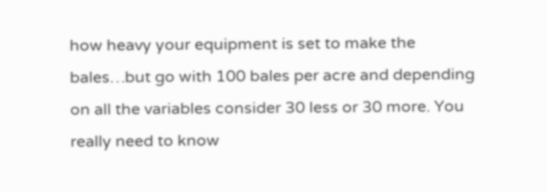how heavy your equipment is set to make the bales…but go with 100 bales per acre and depending on all the variables consider 30 less or 30 more. You really need to know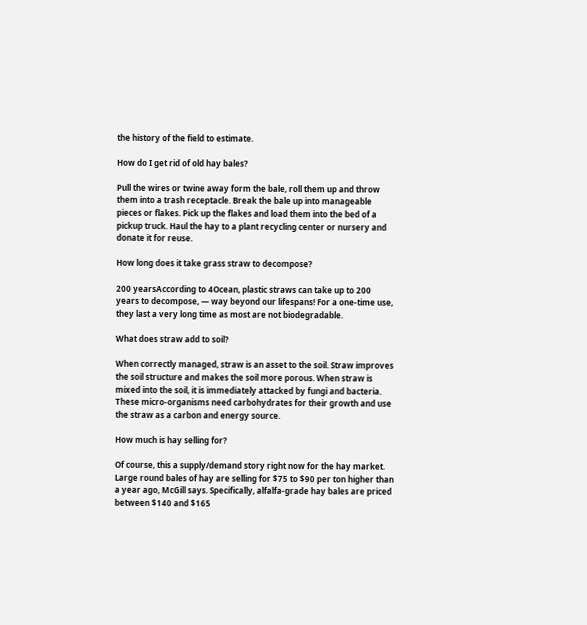the history of the field to estimate.

How do I get rid of old hay bales?

Pull the wires or twine away form the bale, roll them up and throw them into a trash receptacle. Break the bale up into manageable pieces or flakes. Pick up the flakes and load them into the bed of a pickup truck. Haul the hay to a plant recycling center or nursery and donate it for reuse.

How long does it take grass straw to decompose?

200 yearsAccording to 4Ocean, plastic straws can take up to 200 years to decompose, — way beyond our lifespans! For a one-time use, they last a very long time as most are not biodegradable.

What does straw add to soil?

When correctly managed, straw is an asset to the soil. Straw improves the soil structure and makes the soil more porous. When straw is mixed into the soil, it is immediately attacked by fungi and bacteria. These micro-organisms need carbohydrates for their growth and use the straw as a carbon and energy source.

How much is hay selling for?

Of course, this a supply/demand story right now for the hay market. Large round bales of hay are selling for $75 to $90 per ton higher than a year ago, McGill says. Specifically, alfalfa-grade hay bales are priced between $140 and $165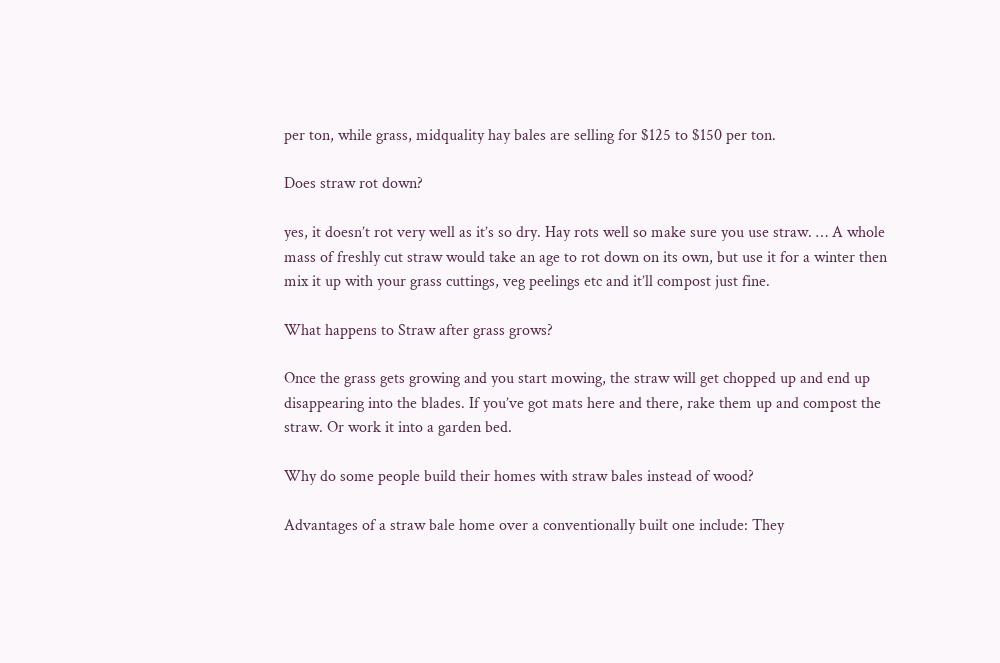per ton, while grass, midquality hay bales are selling for $125 to $150 per ton.

Does straw rot down?

yes, it doesn’t rot very well as it’s so dry. Hay rots well so make sure you use straw. … A whole mass of freshly cut straw would take an age to rot down on its own, but use it for a winter then mix it up with your grass cuttings, veg peelings etc and it’ll compost just fine.

What happens to Straw after grass grows?

Once the grass gets growing and you start mowing, the straw will get chopped up and end up disappearing into the blades. If you’ve got mats here and there, rake them up and compost the straw. Or work it into a garden bed.

Why do some people build their homes with straw bales instead of wood?

Advantages of a straw bale home over a conventionally built one include: They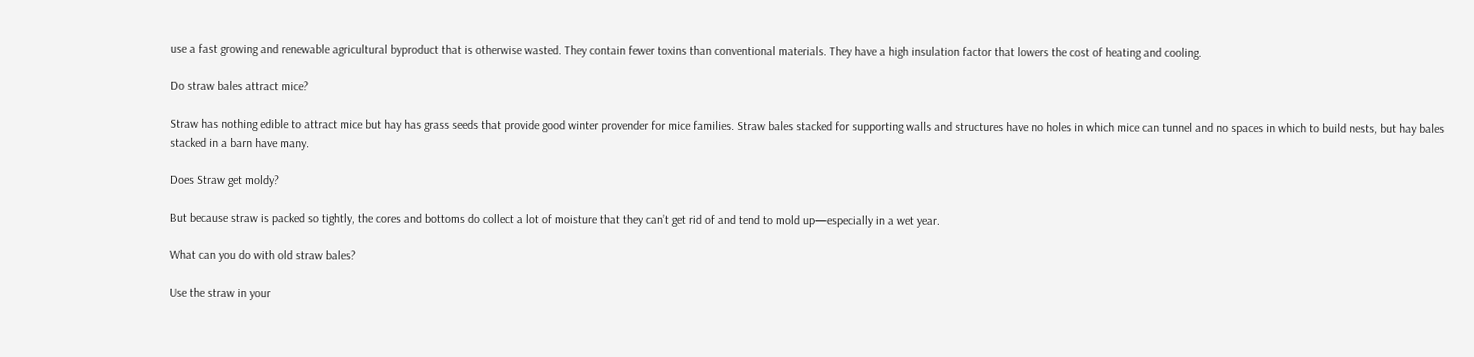use a fast growing and renewable agricultural byproduct that is otherwise wasted. They contain fewer toxins than conventional materials. They have a high insulation factor that lowers the cost of heating and cooling.

Do straw bales attract mice?

Straw has nothing edible to attract mice but hay has grass seeds that provide good winter provender for mice families. Straw bales stacked for supporting walls and structures have no holes in which mice can tunnel and no spaces in which to build nests, but hay bales stacked in a barn have many.

Does Straw get moldy?

But because straw is packed so tightly, the cores and bottoms do collect a lot of moisture that they can’t get rid of and tend to mold up—especially in a wet year.

What can you do with old straw bales?

Use the straw in your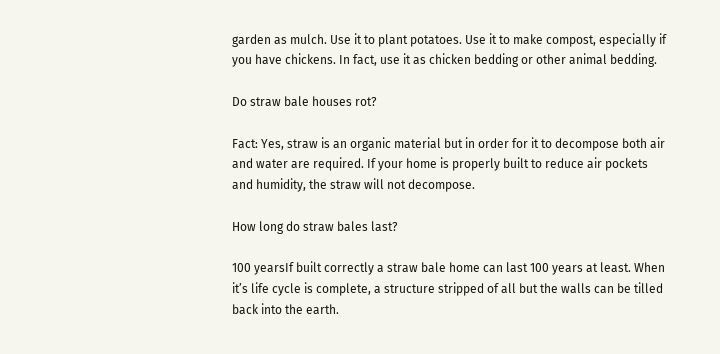garden as mulch. Use it to plant potatoes. Use it to make compost, especially if you have chickens. In fact, use it as chicken bedding or other animal bedding.

Do straw bale houses rot?

Fact: Yes, straw is an organic material but in order for it to decompose both air and water are required. If your home is properly built to reduce air pockets and humidity, the straw will not decompose.

How long do straw bales last?

100 yearsIf built correctly a straw bale home can last 100 years at least. When it’s life cycle is complete, a structure stripped of all but the walls can be tilled back into the earth.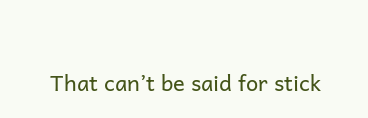That can’t be said for stick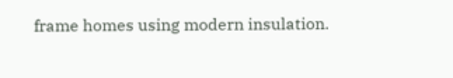frame homes using modern insulation.